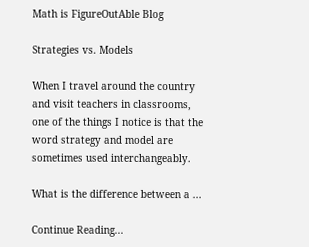Math is FigureOutAble Blog

Strategies vs. Models

When I travel around the country and visit teachers in classrooms, one of the things I notice is that the word strategy and model are sometimes used interchangeably.

What is the difference between a ...

Continue Reading...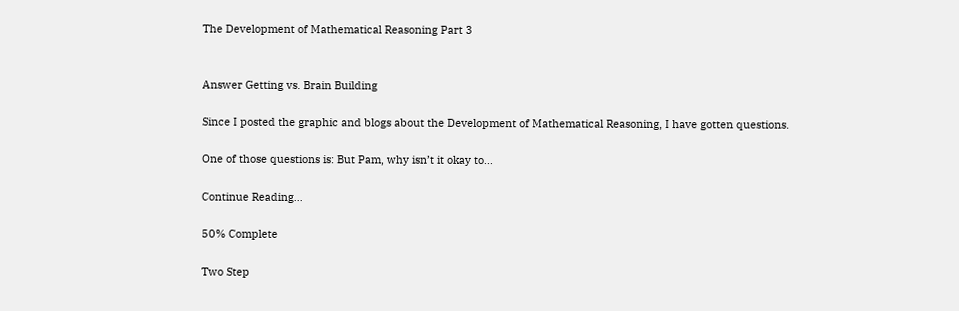The Development of Mathematical Reasoning Part 3


Answer Getting vs. Brain Building

Since I posted the graphic and blogs about the Development of Mathematical Reasoning, I have gotten questions.

One of those questions is: But Pam, why isn’t it okay to...

Continue Reading...

50% Complete

Two Step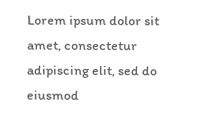Lorem ipsum dolor sit amet, consectetur adipiscing elit, sed do eiusmod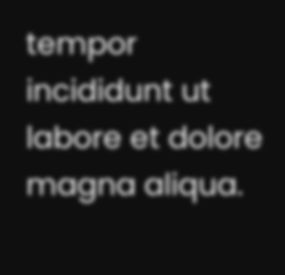tempor incididunt ut labore et dolore magna aliqua.